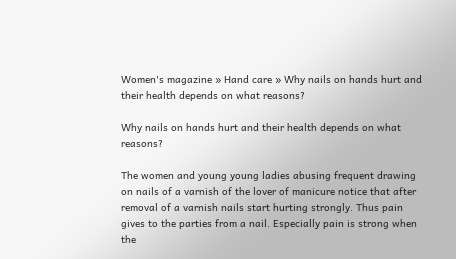Women's magazine » Hand care » Why nails on hands hurt and their health depends on what reasons?

Why nails on hands hurt and their health depends on what reasons?

The women and young young ladies abusing frequent drawing on nails of a varnish of the lover of manicure notice that after removal of a varnish nails start hurting strongly. Thus pain gives to the parties from a nail. Especially pain is strong when the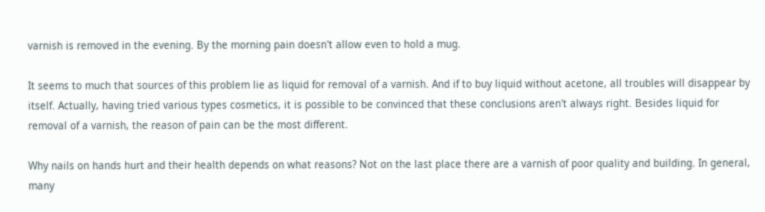varnish is removed in the evening. By the morning pain doesn't allow even to hold a mug.

It seems to much that sources of this problem lie as liquid for removal of a varnish. And if to buy liquid without acetone, all troubles will disappear by itself. Actually, having tried various types cosmetics, it is possible to be convinced that these conclusions aren't always right. Besides liquid for removal of a varnish, the reason of pain can be the most different.

Why nails on hands hurt and their health depends on what reasons? Not on the last place there are a varnish of poor quality and building. In general, many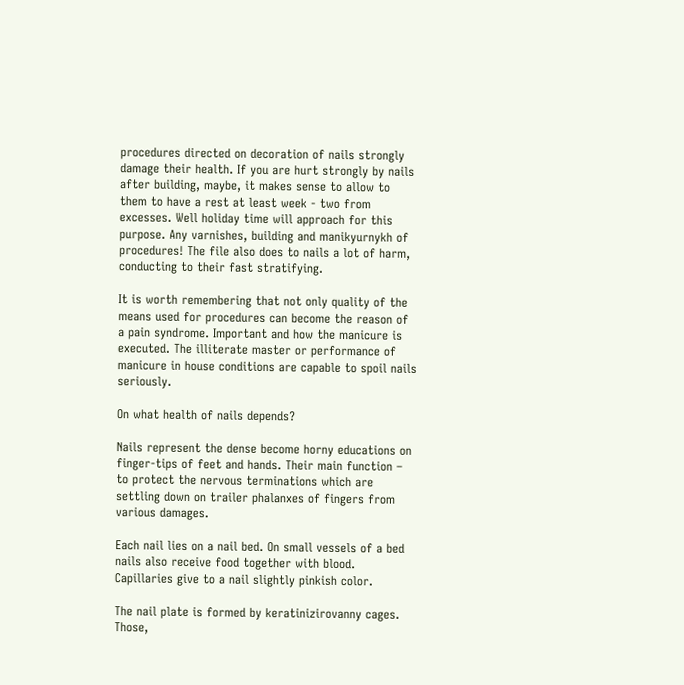procedures directed on decoration of nails strongly damage their health. If you are hurt strongly by nails after building, maybe, it makes sense to allow to them to have a rest at least week - two from excesses. Well holiday time will approach for this purpose. Any varnishes, building and manikyurnykh of procedures! The file also does to nails a lot of harm, conducting to their fast stratifying.

It is worth remembering that not only quality of the means used for procedures can become the reason of a pain syndrome. Important and how the manicure is executed. The illiterate master or performance of manicure in house conditions are capable to spoil nails seriously.

On what health of nails depends?

Nails represent the dense become horny educations on finger-tips of feet and hands. Their main function – to protect the nervous terminations which are settling down on trailer phalanxes of fingers from various damages.

Each nail lies on a nail bed. On small vessels of a bed nails also receive food together with blood. Capillaries give to a nail slightly pinkish color.

The nail plate is formed by keratinizirovanny cages. Those,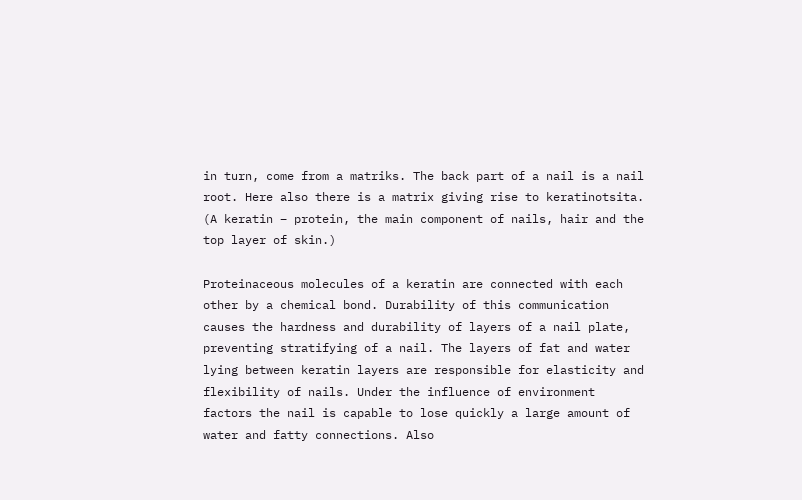in turn, come from a matriks. The back part of a nail is a nail root. Here also there is a matrix giving rise to keratinotsita. (A keratin – protein, the main component of nails, hair and the top layer of skin.)

Proteinaceous molecules of a keratin are connected with each other by a chemical bond. Durability of this communication causes the hardness and durability of layers of a nail plate, preventing stratifying of a nail. The layers of fat and water lying between keratin layers are responsible for elasticity and flexibility of nails. Under the influence of environment factors the nail is capable to lose quickly a large amount of water and fatty connections. Also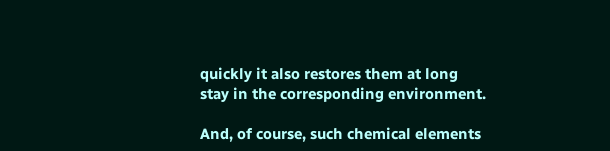quickly it also restores them at long stay in the corresponding environment.

And, of course, such chemical elements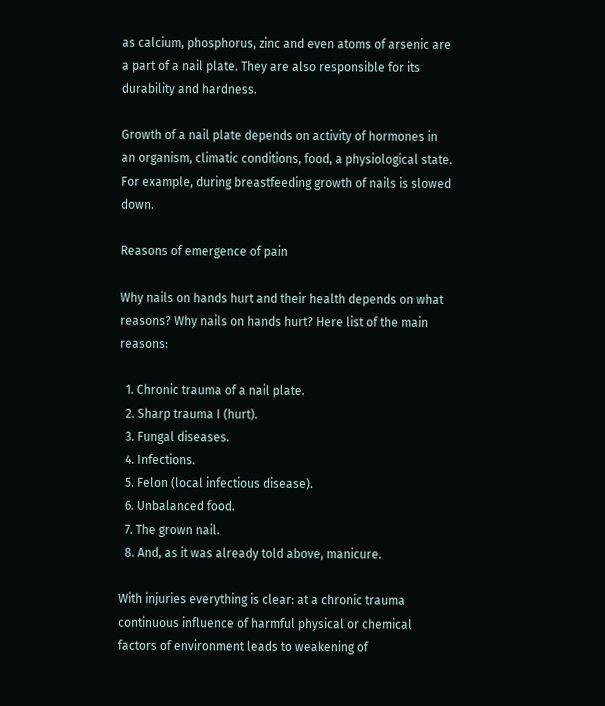as calcium, phosphorus, zinc and even atoms of arsenic are a part of a nail plate. They are also responsible for its durability and hardness.

Growth of a nail plate depends on activity of hormones in an organism, climatic conditions, food, a physiological state. For example, during breastfeeding growth of nails is slowed down.

Reasons of emergence of pain

Why nails on hands hurt and their health depends on what reasons? Why nails on hands hurt? Here list of the main reasons:

  1. Chronic trauma of a nail plate.
  2. Sharp trauma I (hurt).
  3. Fungal diseases.
  4. Infections.
  5. Felon (local infectious disease).
  6. Unbalanced food.
  7. The grown nail.
  8. And, as it was already told above, manicure.

With injuries everything is clear: at a chronic trauma continuous influence of harmful physical or chemical factors of environment leads to weakening of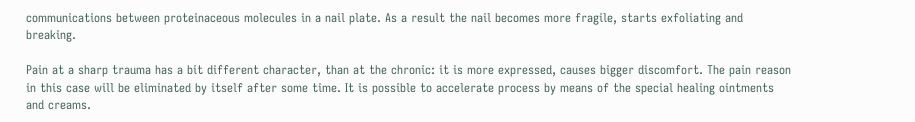communications between proteinaceous molecules in a nail plate. As a result the nail becomes more fragile, starts exfoliating and breaking.

Pain at a sharp trauma has a bit different character, than at the chronic: it is more expressed, causes bigger discomfort. The pain reason in this case will be eliminated by itself after some time. It is possible to accelerate process by means of the special healing ointments and creams.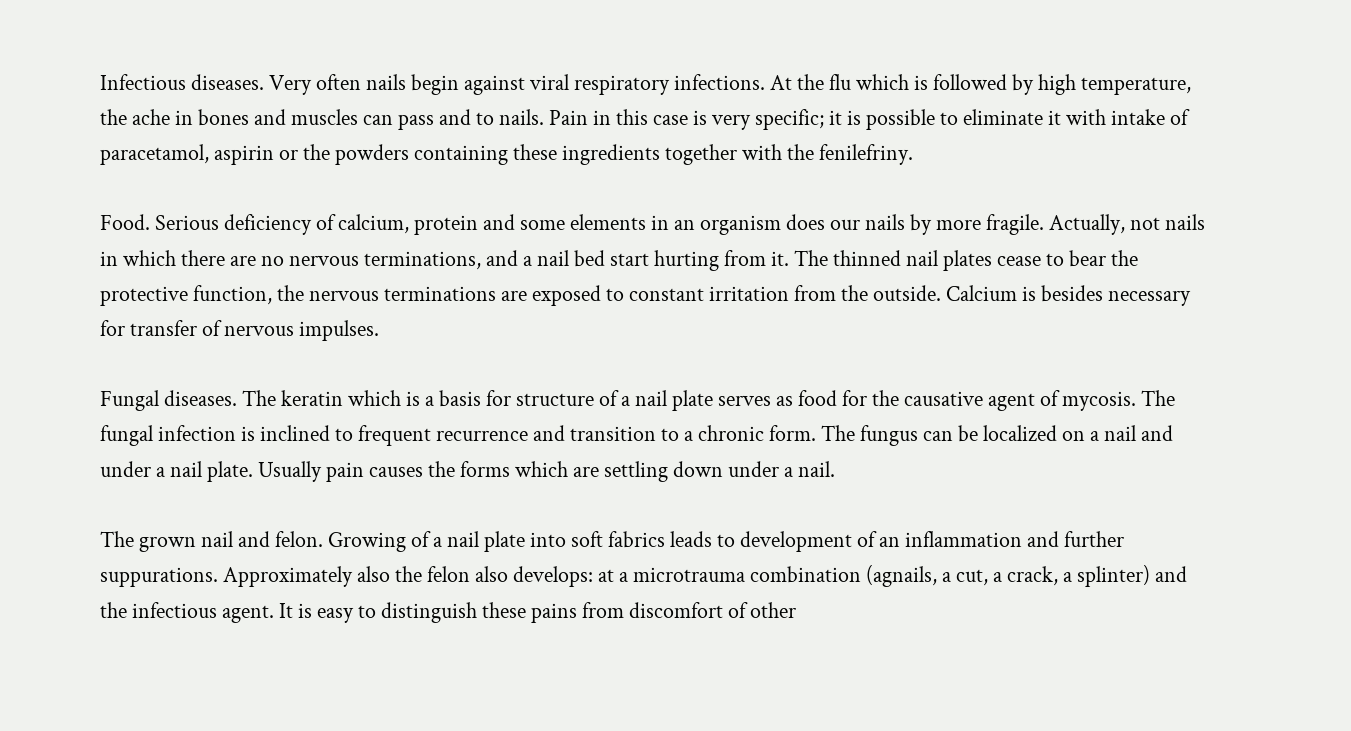Infectious diseases. Very often nails begin against viral respiratory infections. At the flu which is followed by high temperature, the ache in bones and muscles can pass and to nails. Pain in this case is very specific; it is possible to eliminate it with intake of paracetamol, aspirin or the powders containing these ingredients together with the fenilefriny.

Food. Serious deficiency of calcium, protein and some elements in an organism does our nails by more fragile. Actually, not nails in which there are no nervous terminations, and a nail bed start hurting from it. The thinned nail plates cease to bear the protective function, the nervous terminations are exposed to constant irritation from the outside. Calcium is besides necessary for transfer of nervous impulses.

Fungal diseases. The keratin which is a basis for structure of a nail plate serves as food for the causative agent of mycosis. The fungal infection is inclined to frequent recurrence and transition to a chronic form. The fungus can be localized on a nail and under a nail plate. Usually pain causes the forms which are settling down under a nail.

The grown nail and felon. Growing of a nail plate into soft fabrics leads to development of an inflammation and further suppurations. Approximately also the felon also develops: at a microtrauma combination (agnails, a cut, a crack, a splinter) and the infectious agent. It is easy to distinguish these pains from discomfort of other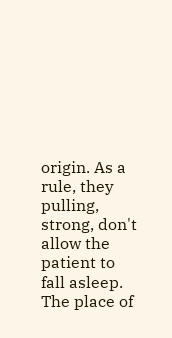origin. As a rule, they pulling, strong, don't allow the patient to fall asleep. The place of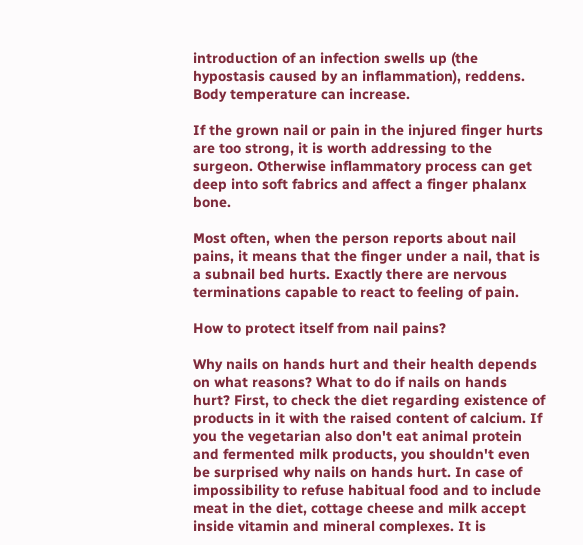introduction of an infection swells up (the hypostasis caused by an inflammation), reddens. Body temperature can increase.

If the grown nail or pain in the injured finger hurts are too strong, it is worth addressing to the surgeon. Otherwise inflammatory process can get deep into soft fabrics and affect a finger phalanx bone.

Most often, when the person reports about nail pains, it means that the finger under a nail, that is a subnail bed hurts. Exactly there are nervous terminations capable to react to feeling of pain.

How to protect itself from nail pains?

Why nails on hands hurt and their health depends on what reasons? What to do if nails on hands hurt? First, to check the diet regarding existence of products in it with the raised content of calcium. If you the vegetarian also don't eat animal protein and fermented milk products, you shouldn't even be surprised why nails on hands hurt. In case of impossibility to refuse habitual food and to include meat in the diet, cottage cheese and milk accept inside vitamin and mineral complexes. It is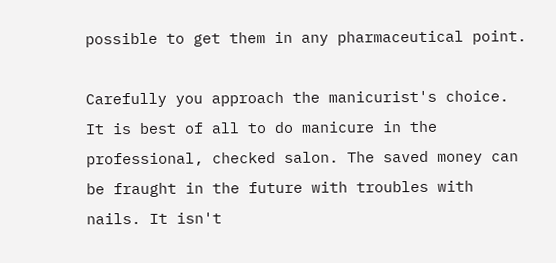possible to get them in any pharmaceutical point.

Carefully you approach the manicurist's choice. It is best of all to do manicure in the professional, checked salon. The saved money can be fraught in the future with troubles with nails. It isn't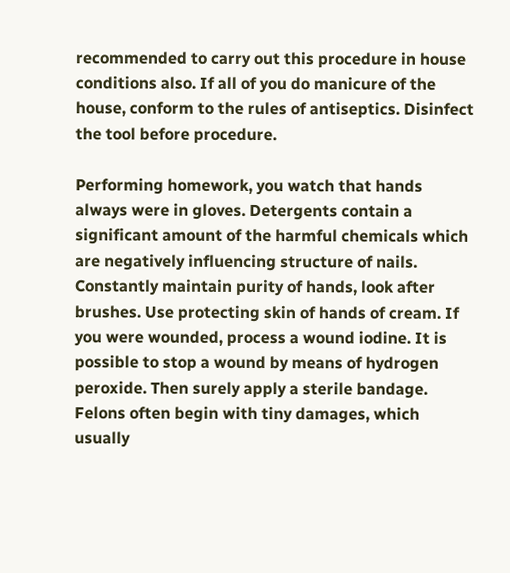recommended to carry out this procedure in house conditions also. If all of you do manicure of the house, conform to the rules of antiseptics. Disinfect the tool before procedure.

Performing homework, you watch that hands always were in gloves. Detergents contain a significant amount of the harmful chemicals which are negatively influencing structure of nails. Constantly maintain purity of hands, look after brushes. Use protecting skin of hands of cream. If you were wounded, process a wound iodine. It is possible to stop a wound by means of hydrogen peroxide. Then surely apply a sterile bandage. Felons often begin with tiny damages, which usually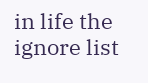in life the ignore list